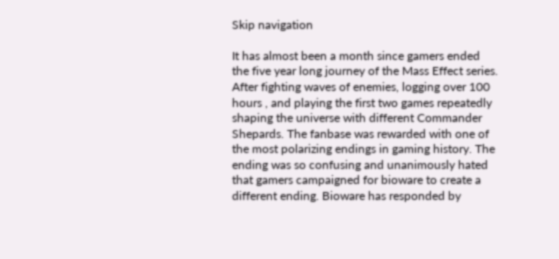Skip navigation

It has almost been a month since gamers ended the five year long journey of the Mass Effect series. After fighting waves of enemies, logging over 100 hours , and playing the first two games repeatedly shaping the universe with different Commander Shepards. The fanbase was rewarded with one of the most polarizing endings in gaming history. The ending was so confusing and unanimously hated that gamers campaigned for bioware to create a different ending. Bioware has responded by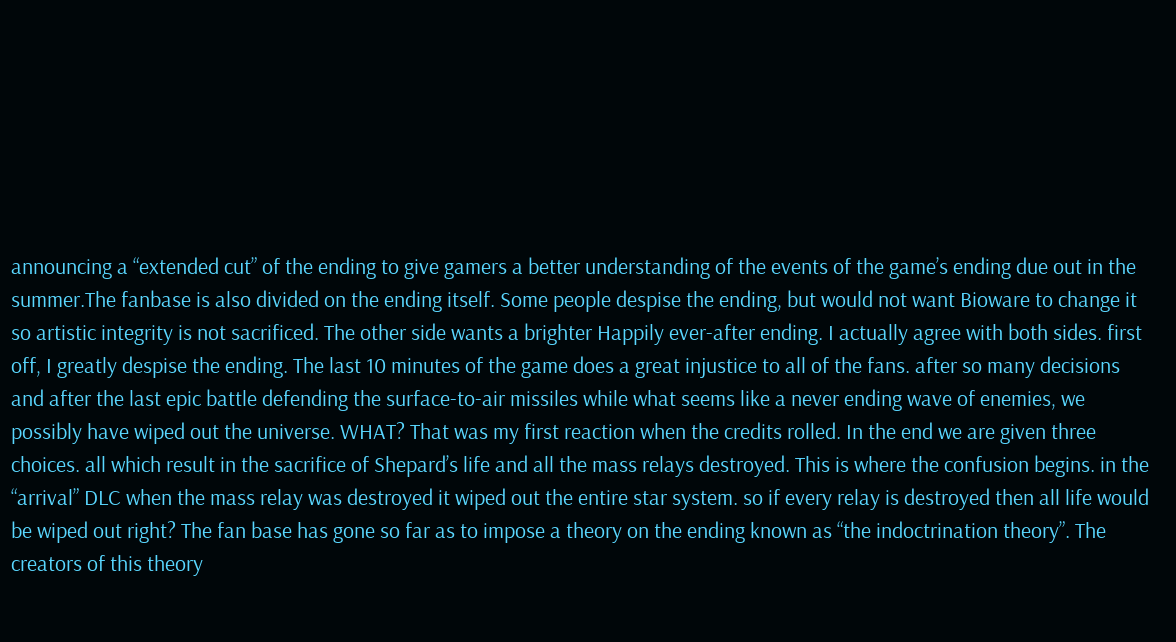announcing a “extended cut” of the ending to give gamers a better understanding of the events of the game’s ending due out in the summer.The fanbase is also divided on the ending itself. Some people despise the ending, but would not want Bioware to change it so artistic integrity is not sacrificed. The other side wants a brighter Happily ever-after ending. I actually agree with both sides. first off, I greatly despise the ending. The last 10 minutes of the game does a great injustice to all of the fans. after so many decisions and after the last epic battle defending the surface-to-air missiles while what seems like a never ending wave of enemies, we possibly have wiped out the universe. WHAT? That was my first reaction when the credits rolled. In the end we are given three choices. all which result in the sacrifice of Shepard’s life and all the mass relays destroyed. This is where the confusion begins. in the “arrival” DLC when the mass relay was destroyed it wiped out the entire star system. so if every relay is destroyed then all life would be wiped out right? The fan base has gone so far as to impose a theory on the ending known as “the indoctrination theory”. The creators of this theory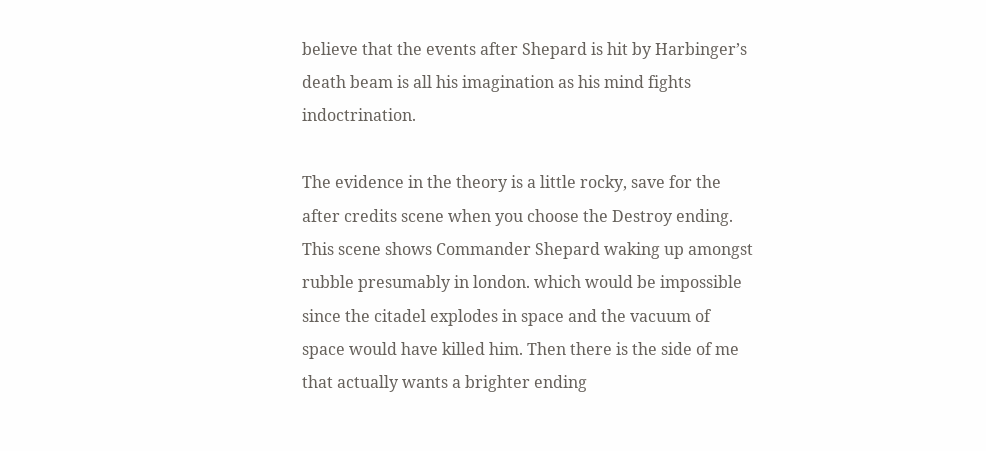believe that the events after Shepard is hit by Harbinger’s death beam is all his imagination as his mind fights indoctrination.

The evidence in the theory is a little rocky, save for the after credits scene when you choose the Destroy ending. This scene shows Commander Shepard waking up amongst rubble presumably in london. which would be impossible since the citadel explodes in space and the vacuum of space would have killed him. Then there is the side of me that actually wants a brighter ending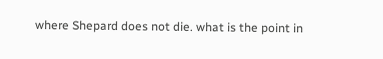where Shepard does not die. what is the point in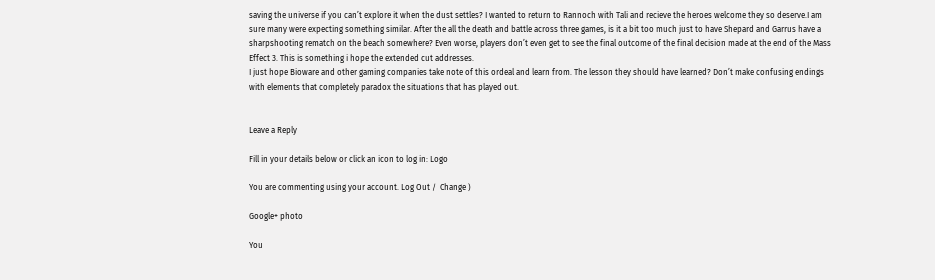saving the universe if you can’t explore it when the dust settles? I wanted to return to Rannoch with Tali and recieve the heroes welcome they so deserve.I am sure many were expecting something similar. After the all the death and battle across three games, is it a bit too much just to have Shepard and Garrus have a sharpshooting rematch on the beach somewhere? Even worse, players don’t even get to see the final outcome of the final decision made at the end of the Mass Effect 3. This is something i hope the extended cut addresses.
I just hope Bioware and other gaming companies take note of this ordeal and learn from. The lesson they should have learned? Don’t make confusing endings with elements that completely paradox the situations that has played out.


Leave a Reply

Fill in your details below or click an icon to log in: Logo

You are commenting using your account. Log Out /  Change )

Google+ photo

You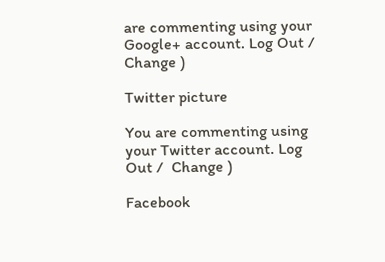are commenting using your Google+ account. Log Out /  Change )

Twitter picture

You are commenting using your Twitter account. Log Out /  Change )

Facebook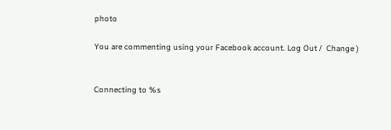photo

You are commenting using your Facebook account. Log Out /  Change )


Connecting to %s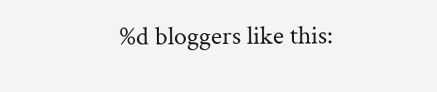%d bloggers like this: